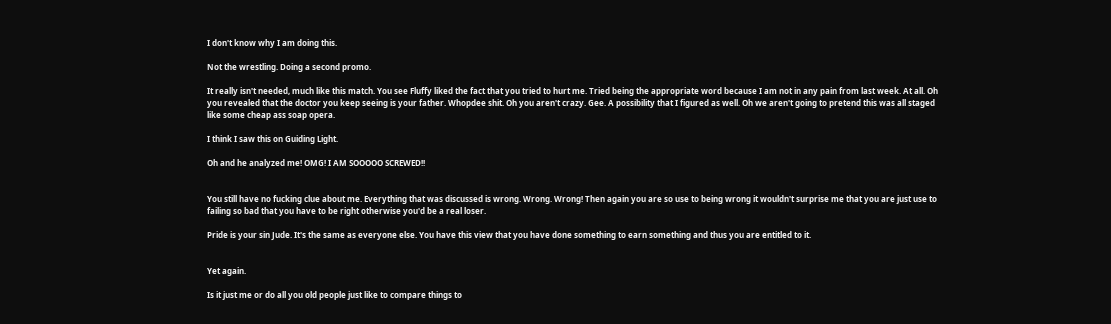I don't know why I am doing this.

Not the wrestling. Doing a second promo.

It really isn't needed, much like this match. You see Fluffy liked the fact that you tried to hurt me. Tried being the appropriate word because I am not in any pain from last week. At all. Oh you revealed that the doctor you keep seeing is your father. Whopdee shit. Oh you aren't crazy. Gee. A possibility that I figured as well. Oh we aren't going to pretend this was all staged like some cheap ass soap opera.

I think I saw this on Guiding Light.

Oh and he analyzed me! OMG! I AM SOOOOO SCREWED!!


You still have no fucking clue about me. Everything that was discussed is wrong. Wrong. Wrong! Then again you are so use to being wrong it wouldn't surprise me that you are just use to failing so bad that you have to be right otherwise you'd be a real loser.

Pride is your sin Jude. It's the same as everyone else. You have this view that you have done something to earn something and thus you are entitled to it.


Yet again.

Is it just me or do all you old people just like to compare things to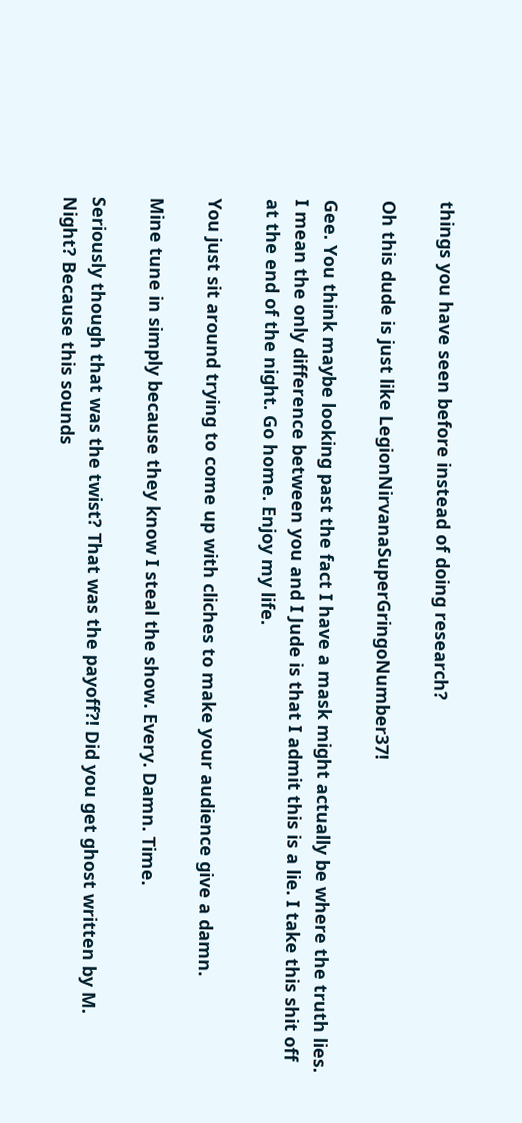things you have seen before instead of doing research?

Oh this dude is just like LegionNirvanaSuperGringoNumber37!

Gee. You think maybe looking past the fact I have a mask might actually be where the truth lies. I mean the only difference between you and I Jude is that I admit this is a lie. I take this shit off at the end of the night. Go home. Enjoy my life.

You just sit around trying to come up with cliches to make your audience give a damn.

Mine tune in simply because they know I steal the show. Every. Damn. Time.

Seriously though that was the twist? That was the payoff?! Did you get ghost written by M. Night? Because this sounds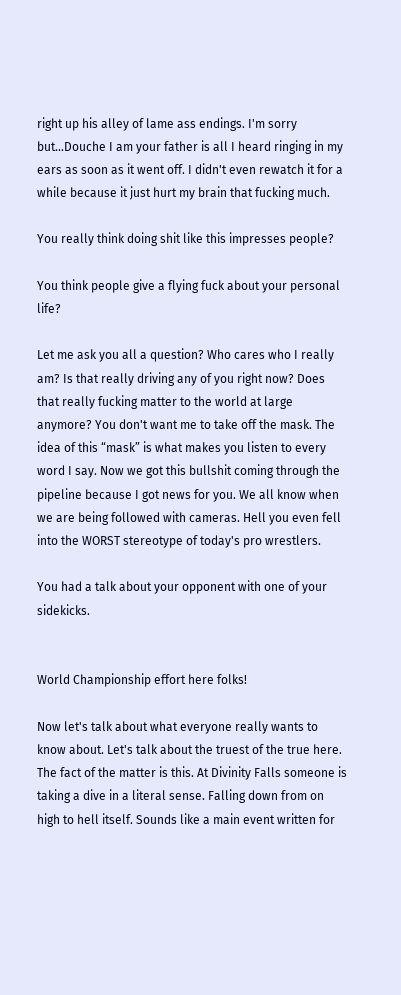right up his alley of lame ass endings. I'm sorry but...Douche I am your father is all I heard ringing in my ears as soon as it went off. I didn't even rewatch it for a while because it just hurt my brain that fucking much.

You really think doing shit like this impresses people?

You think people give a flying fuck about your personal life?

Let me ask you all a question? Who cares who I really am? Is that really driving any of you right now? Does that really fucking matter to the world at large anymore? You don't want me to take off the mask. The idea of this “mask” is what makes you listen to every word I say. Now we got this bullshit coming through the pipeline because I got news for you. We all know when we are being followed with cameras. Hell you even fell into the WORST stereotype of today's pro wrestlers.

You had a talk about your opponent with one of your sidekicks.


World Championship effort here folks!

Now let's talk about what everyone really wants to know about. Let's talk about the truest of the true here. The fact of the matter is this. At Divinity Falls someone is taking a dive in a literal sense. Falling down from on high to hell itself. Sounds like a main event written for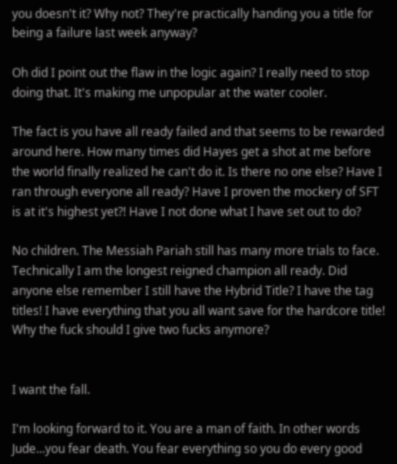you doesn't it? Why not? They're practically handing you a title for being a failure last week anyway?

Oh did I point out the flaw in the logic again? I really need to stop doing that. It's making me unpopular at the water cooler.

The fact is you have all ready failed and that seems to be rewarded around here. How many times did Hayes get a shot at me before the world finally realized he can't do it. Is there no one else? Have I ran through everyone all ready? Have I proven the mockery of SFT is at it's highest yet?! Have I not done what I have set out to do?

No children. The Messiah Pariah still has many more trials to face. Technically I am the longest reigned champion all ready. Did anyone else remember I still have the Hybrid Title? I have the tag titles! I have everything that you all want save for the hardcore title! Why the fuck should I give two fucks anymore?


I want the fall.

I'm looking forward to it. You are a man of faith. In other words Jude...you fear death. You fear everything so you do every good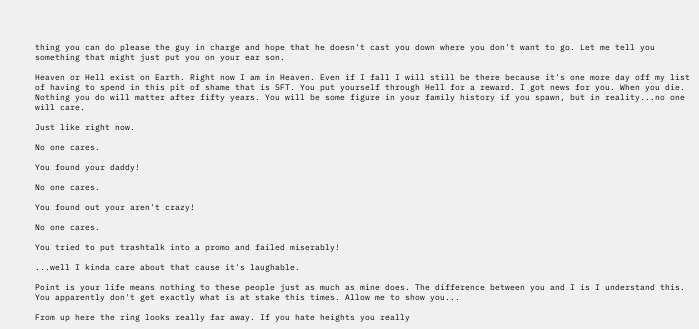thing you can do please the guy in charge and hope that he doesn't cast you down where you don't want to go. Let me tell you something that might just put you on your ear son.

Heaven or Hell exist on Earth. Right now I am in Heaven. Even if I fall I will still be there because it's one more day off my list of having to spend in this pit of shame that is SFT. You put yourself through Hell for a reward. I got news for you. When you die. Nothing you do will matter after fifty years. You will be some figure in your family history if you spawn, but in reality...no one will care.

Just like right now.

No one cares.

You found your daddy!

No one cares.

You found out your aren't crazy!

No one cares.

You tried to put trashtalk into a promo and failed miserably!

...well I kinda care about that cause it's laughable.

Point is your life means nothing to these people just as much as mine does. The difference between you and I is I understand this. You apparently don't get exactly what is at stake this times. Allow me to show you...

From up here the ring looks really far away. If you hate heights you really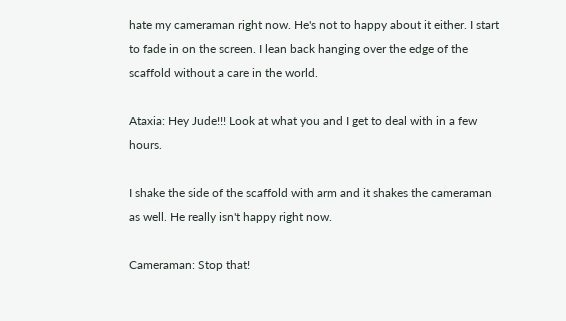hate my cameraman right now. He's not to happy about it either. I start to fade in on the screen. I lean back hanging over the edge of the scaffold without a care in the world.

Ataxia: Hey Jude!!! Look at what you and I get to deal with in a few hours.

I shake the side of the scaffold with arm and it shakes the cameraman as well. He really isn't happy right now.

Cameraman: Stop that!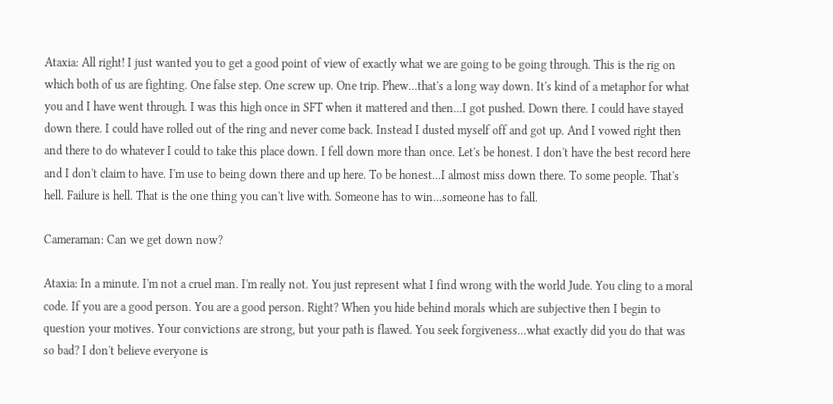Ataxia: All right! I just wanted you to get a good point of view of exactly what we are going to be going through. This is the rig on which both of us are fighting. One false step. One screw up. One trip. Phew...that's a long way down. It's kind of a metaphor for what you and I have went through. I was this high once in SFT when it mattered and then...I got pushed. Down there. I could have stayed down there. I could have rolled out of the ring and never come back. Instead I dusted myself off and got up. And I vowed right then and there to do whatever I could to take this place down. I fell down more than once. Let's be honest. I don't have the best record here and I don't claim to have. I'm use to being down there and up here. To be honest...I almost miss down there. To some people. That's hell. Failure is hell. That is the one thing you can't live with. Someone has to win...someone has to fall.

Cameraman: Can we get down now?

Ataxia: In a minute. I'm not a cruel man. I'm really not. You just represent what I find wrong with the world Jude. You cling to a moral code. If you are a good person. You are a good person. Right? When you hide behind morals which are subjective then I begin to question your motives. Your convictions are strong, but your path is flawed. You seek forgiveness...what exactly did you do that was so bad? I don't believe everyone is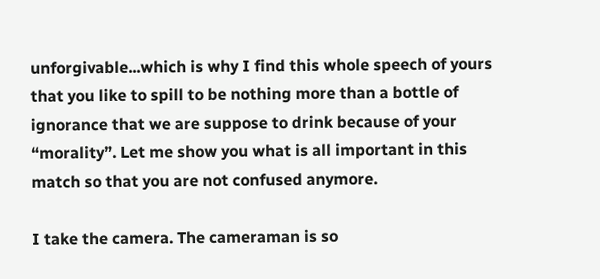unforgivable...which is why I find this whole speech of yours that you like to spill to be nothing more than a bottle of ignorance that we are suppose to drink because of your “morality”. Let me show you what is all important in this match so that you are not confused anymore.

I take the camera. The cameraman is so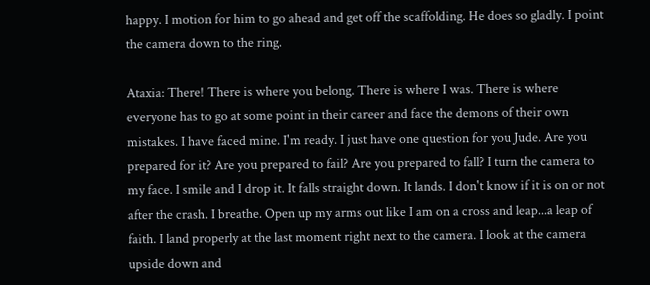happy. I motion for him to go ahead and get off the scaffolding. He does so gladly. I point the camera down to the ring.

Ataxia: There! There is where you belong. There is where I was. There is where everyone has to go at some point in their career and face the demons of their own mistakes. I have faced mine. I'm ready. I just have one question for you Jude. Are you prepared for it? Are you prepared to fail? Are you prepared to fall? I turn the camera to my face. I smile and I drop it. It falls straight down. It lands. I don't know if it is on or not after the crash. I breathe. Open up my arms out like I am on a cross and leap...a leap of faith. I land properly at the last moment right next to the camera. I look at the camera upside down and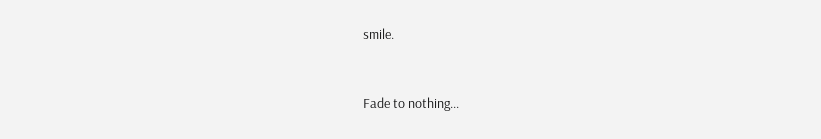smile.


Fade to nothing...